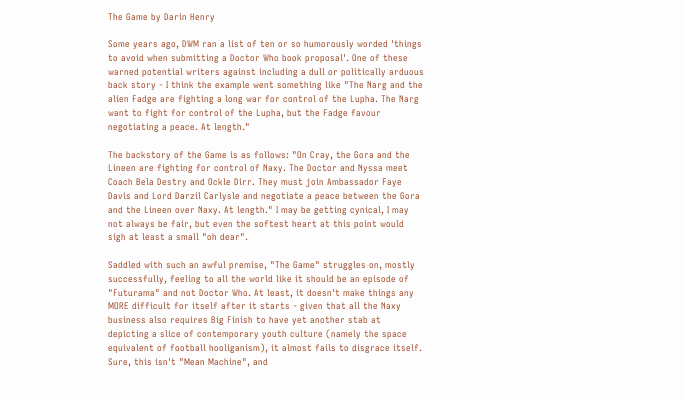The Game by Darin Henry

Some years ago, DWM ran a list of ten or so humorously worded 'things to avoid when submitting a Doctor Who book proposal'. One of these warned potential writers against including a dull or politically arduous back story - I think the example went something like "The Narg and the alien Fadge are fighting a long war for control of the Lupha. The Narg want to fight for control of the Lupha, but the Fadge favour negotiating a peace. At length."

The backstory of the Game is as follows: "On Cray, the Gora and the Lineen are fighting for control of Naxy. The Doctor and Nyssa meet Coach Bela Destry and Ockle Dirr. They must join Ambassador Faye Davis and Lord Darzil Carlysle and negotiate a peace between the Gora and the Lineen over Naxy. At length." I may be getting cynical, I may not always be fair, but even the softest heart at this point would sigh at least a small "oh dear".

Saddled with such an awful premise, "The Game" struggles on, mostly successfully, feeling to all the world like it should be an episode of "Futurama" and not Doctor Who. At least, it doesn't make things any MORE difficult for itself after it starts - given that all the Naxy business also requires Big Finish to have yet another stab at depicting a slice of contemporary youth culture (namely the space equivalent of football hooliganism), it almost fails to disgrace itself. Sure, this isn't "Mean Machine", and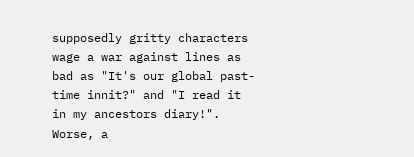supposedly gritty characters wage a war against lines as bad as "It's our global past-time innit?" and "I read it in my ancestors diary!". Worse, a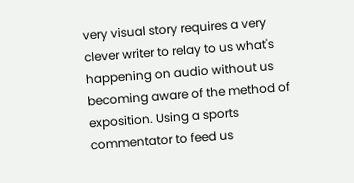very visual story requires a very clever writer to relay to us what's happening on audio without us becoming aware of the method of exposition. Using a sports commentator to feed us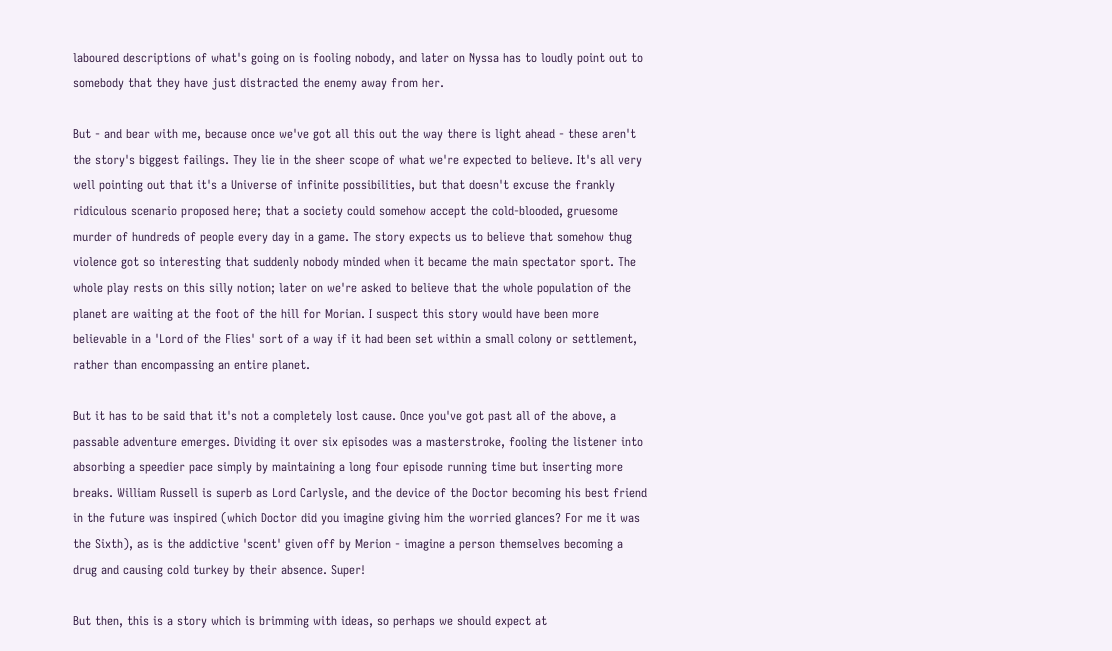laboured descriptions of what's going on is fooling nobody, and later on Nyssa has to loudly point out to somebody that they have just distracted the enemy away from her.

But - and bear with me, because once we've got all this out the way there is light ahead - these aren't the story's biggest failings. They lie in the sheer scope of what we're expected to believe. It's all very well pointing out that it's a Universe of infinite possibilities, but that doesn't excuse the frankly ridiculous scenario proposed here; that a society could somehow accept the cold-blooded, gruesome murder of hundreds of people every day in a game. The story expects us to believe that somehow thug violence got so interesting that suddenly nobody minded when it became the main spectator sport. The whole play rests on this silly notion; later on we're asked to believe that the whole population of the planet are waiting at the foot of the hill for Morian. I suspect this story would have been more believable in a 'Lord of the Flies' sort of a way if it had been set within a small colony or settlement, rather than encompassing an entire planet.

But it has to be said that it's not a completely lost cause. Once you've got past all of the above, a passable adventure emerges. Dividing it over six episodes was a masterstroke, fooling the listener into absorbing a speedier pace simply by maintaining a long four episode running time but inserting more breaks. William Russell is superb as Lord Carlysle, and the device of the Doctor becoming his best friend in the future was inspired (which Doctor did you imagine giving him the worried glances? For me it was the Sixth), as is the addictive 'scent' given off by Merion - imagine a person themselves becoming a drug and causing cold turkey by their absence. Super!

But then, this is a story which is brimming with ideas, so perhaps we should expect at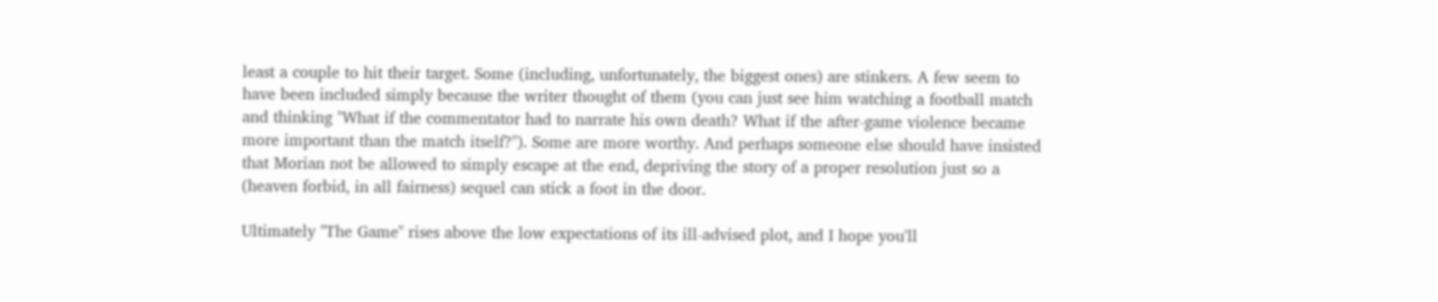least a couple to hit their target. Some (including, unfortunately, the biggest ones) are stinkers. A few seem to have been included simply because the writer thought of them (you can just see him watching a football match and thinking "What if the commentator had to narrate his own death? What if the after-game violence became more important than the match itself?"). Some are more worthy. And perhaps someone else should have insisted that Morian not be allowed to simply escape at the end, depriving the story of a proper resolution just so a (heaven forbid, in all fairness) sequel can stick a foot in the door.

Ultimately "The Game" rises above the low expectations of its ill-advised plot, and I hope you'll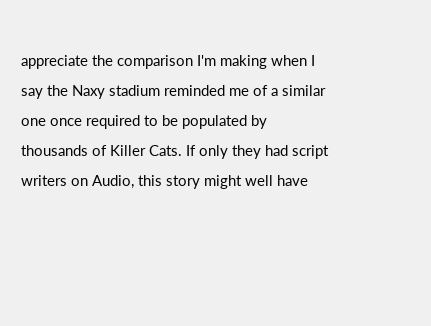appreciate the comparison I'm making when I say the Naxy stadium reminded me of a similar one once required to be populated by thousands of Killer Cats. If only they had script writers on Audio, this story might well have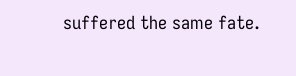suffered the same fate.